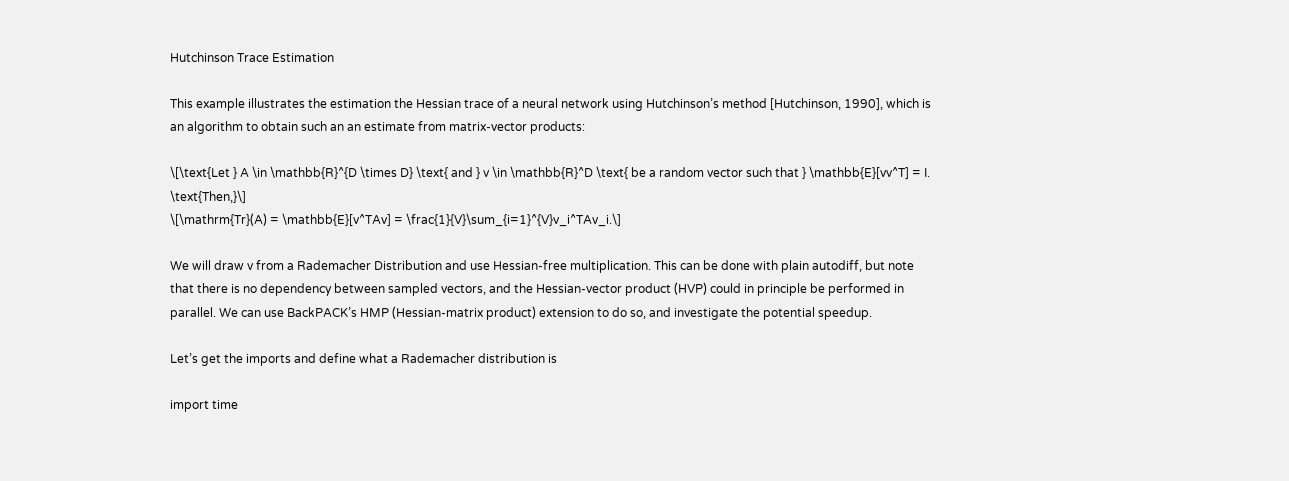Hutchinson Trace Estimation

This example illustrates the estimation the Hessian trace of a neural network using Hutchinson’s method [Hutchinson, 1990], which is an algorithm to obtain such an an estimate from matrix-vector products:

\[\text{Let } A \in \mathbb{R}^{D \times D} \text{ and } v \in \mathbb{R}^D \text{ be a random vector such that } \mathbb{E}[vv^T] = I. \text{Then,}\]
\[\mathrm{Tr}(A) = \mathbb{E}[v^TAv] = \frac{1}{V}\sum_{i=1}^{V}v_i^TAv_i.\]

We will draw v from a Rademacher Distribution and use Hessian-free multiplication. This can be done with plain autodiff, but note that there is no dependency between sampled vectors, and the Hessian-vector product (HVP) could in principle be performed in parallel. We can use BackPACK’s HMP (Hessian-matrix product) extension to do so, and investigate the potential speedup.

Let’s get the imports and define what a Rademacher distribution is

import time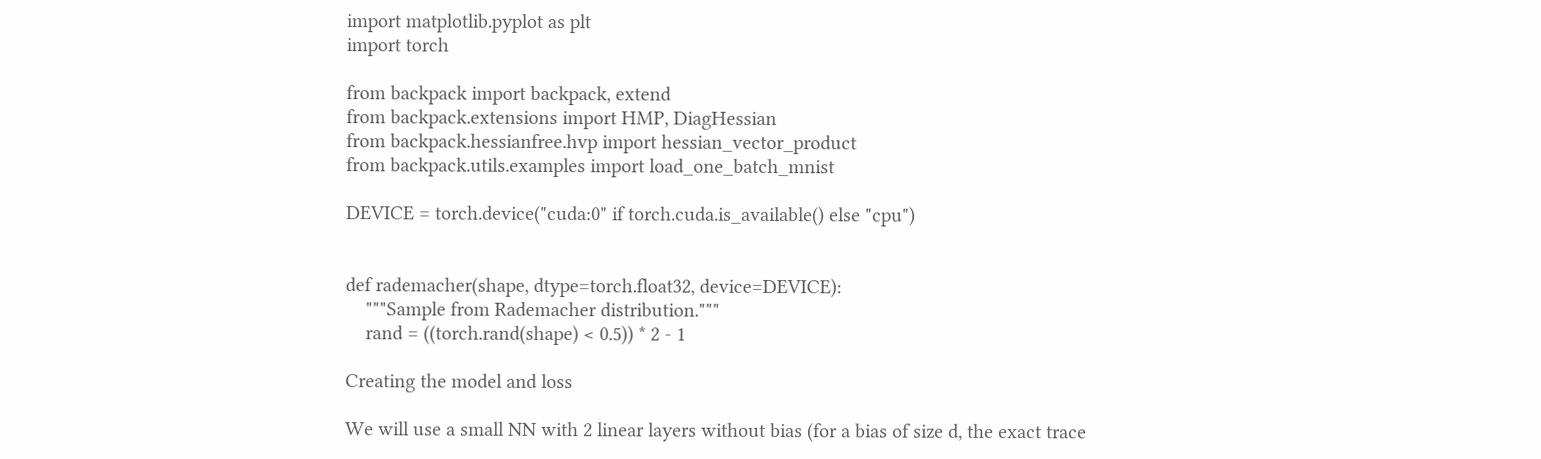import matplotlib.pyplot as plt
import torch

from backpack import backpack, extend
from backpack.extensions import HMP, DiagHessian
from backpack.hessianfree.hvp import hessian_vector_product
from backpack.utils.examples import load_one_batch_mnist

DEVICE = torch.device("cuda:0" if torch.cuda.is_available() else "cpu")


def rademacher(shape, dtype=torch.float32, device=DEVICE):
    """Sample from Rademacher distribution."""
    rand = ((torch.rand(shape) < 0.5)) * 2 - 1

Creating the model and loss

We will use a small NN with 2 linear layers without bias (for a bias of size d, the exact trace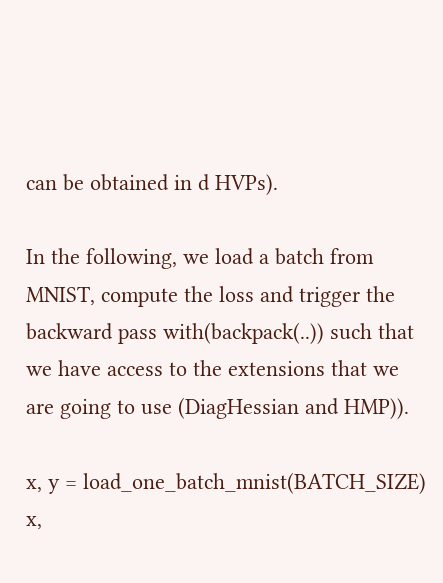can be obtained in d HVPs).

In the following, we load a batch from MNIST, compute the loss and trigger the backward pass with(backpack(..)) such that we have access to the extensions that we are going to use (DiagHessian and HMP)).

x, y = load_one_batch_mnist(BATCH_SIZE)
x,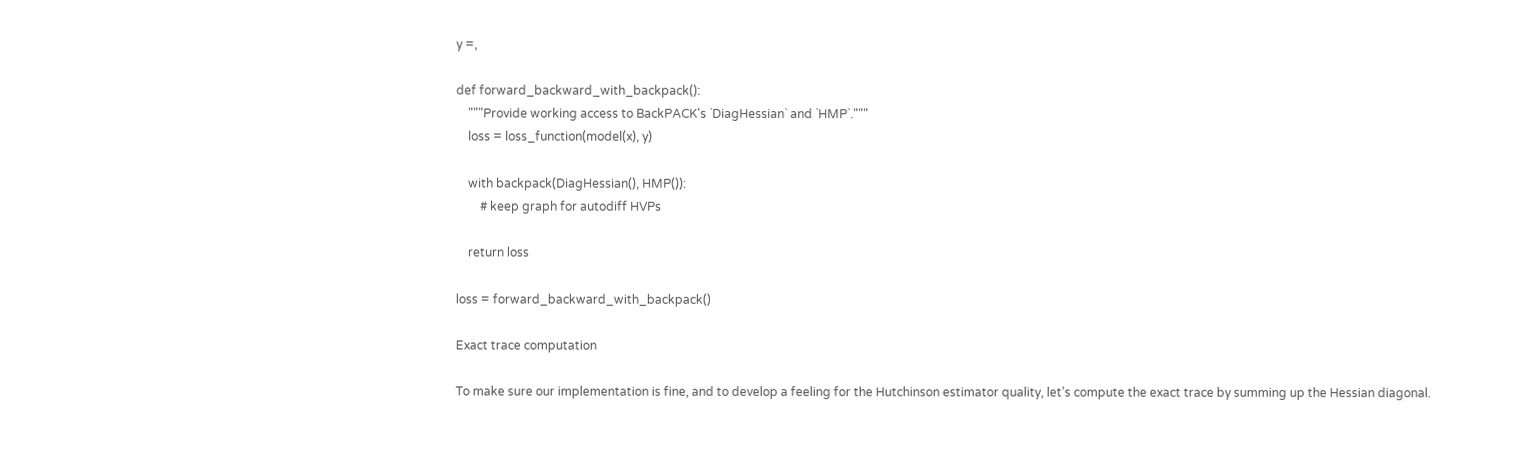y =,

def forward_backward_with_backpack():
    """Provide working access to BackPACK's `DiagHessian` and `HMP`."""
    loss = loss_function(model(x), y)

    with backpack(DiagHessian(), HMP()):
        # keep graph for autodiff HVPs

    return loss

loss = forward_backward_with_backpack()

Exact trace computation

To make sure our implementation is fine, and to develop a feeling for the Hutchinson estimator quality, let’s compute the exact trace by summing up the Hessian diagonal.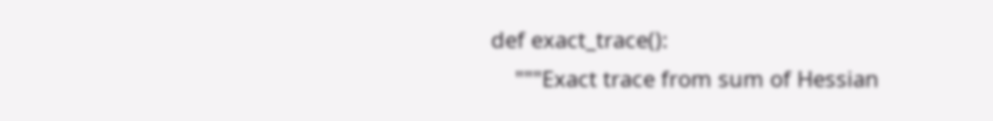def exact_trace():
    """Exact trace from sum of Hessian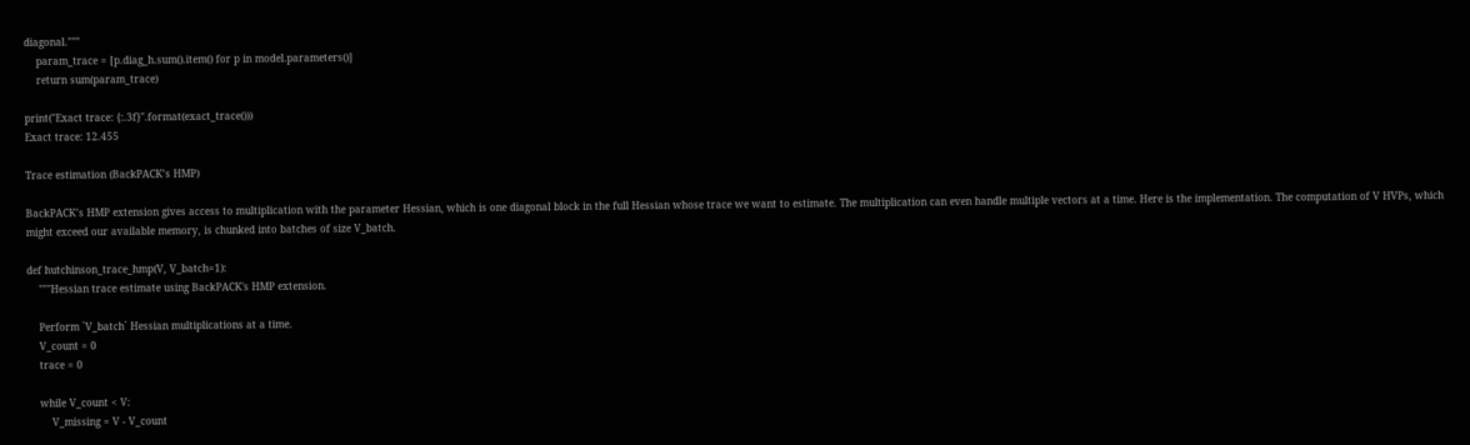diagonal."""
    param_trace = [p.diag_h.sum().item() for p in model.parameters()]
    return sum(param_trace)

print("Exact trace: {:.3f}".format(exact_trace()))
Exact trace: 12.455

Trace estimation (BackPACK’s HMP)

BackPACK’s HMP extension gives access to multiplication with the parameter Hessian, which is one diagonal block in the full Hessian whose trace we want to estimate. The multiplication can even handle multiple vectors at a time. Here is the implementation. The computation of V HVPs, which might exceed our available memory, is chunked into batches of size V_batch.

def hutchinson_trace_hmp(V, V_batch=1):
    """Hessian trace estimate using BackPACK's HMP extension.

    Perform `V_batch` Hessian multiplications at a time.
    V_count = 0
    trace = 0

    while V_count < V:
        V_missing = V - V_count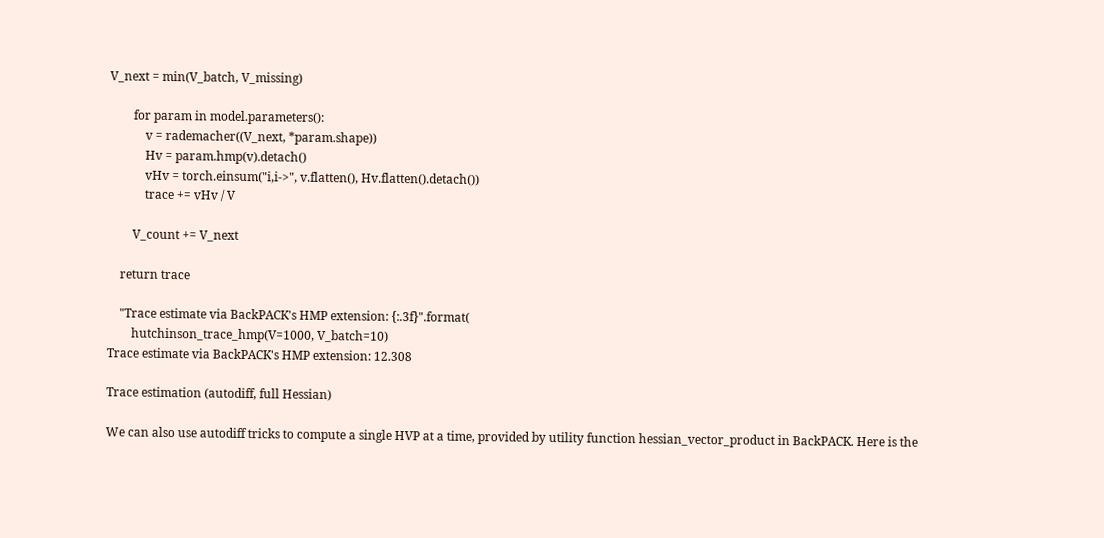V_next = min(V_batch, V_missing)

        for param in model.parameters():
            v = rademacher((V_next, *param.shape))
            Hv = param.hmp(v).detach()
            vHv = torch.einsum("i,i->", v.flatten(), Hv.flatten().detach())
            trace += vHv / V

        V_count += V_next

    return trace

    "Trace estimate via BackPACK's HMP extension: {:.3f}".format(
        hutchinson_trace_hmp(V=1000, V_batch=10)
Trace estimate via BackPACK's HMP extension: 12.308

Trace estimation (autodiff, full Hessian)

We can also use autodiff tricks to compute a single HVP at a time, provided by utility function hessian_vector_product in BackPACK. Here is the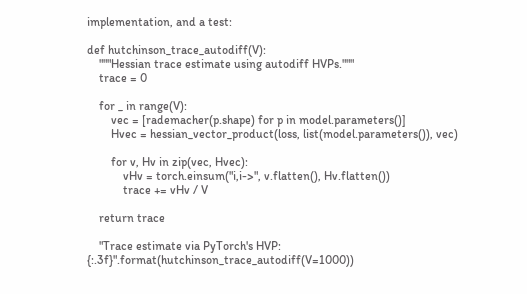implementation, and a test:

def hutchinson_trace_autodiff(V):
    """Hessian trace estimate using autodiff HVPs."""
    trace = 0

    for _ in range(V):
        vec = [rademacher(p.shape) for p in model.parameters()]
        Hvec = hessian_vector_product(loss, list(model.parameters()), vec)

        for v, Hv in zip(vec, Hvec):
            vHv = torch.einsum("i,i->", v.flatten(), Hv.flatten())
            trace += vHv / V

    return trace

    "Trace estimate via PyTorch's HVP: {:.3f}".format(hutchinson_trace_autodiff(V=1000))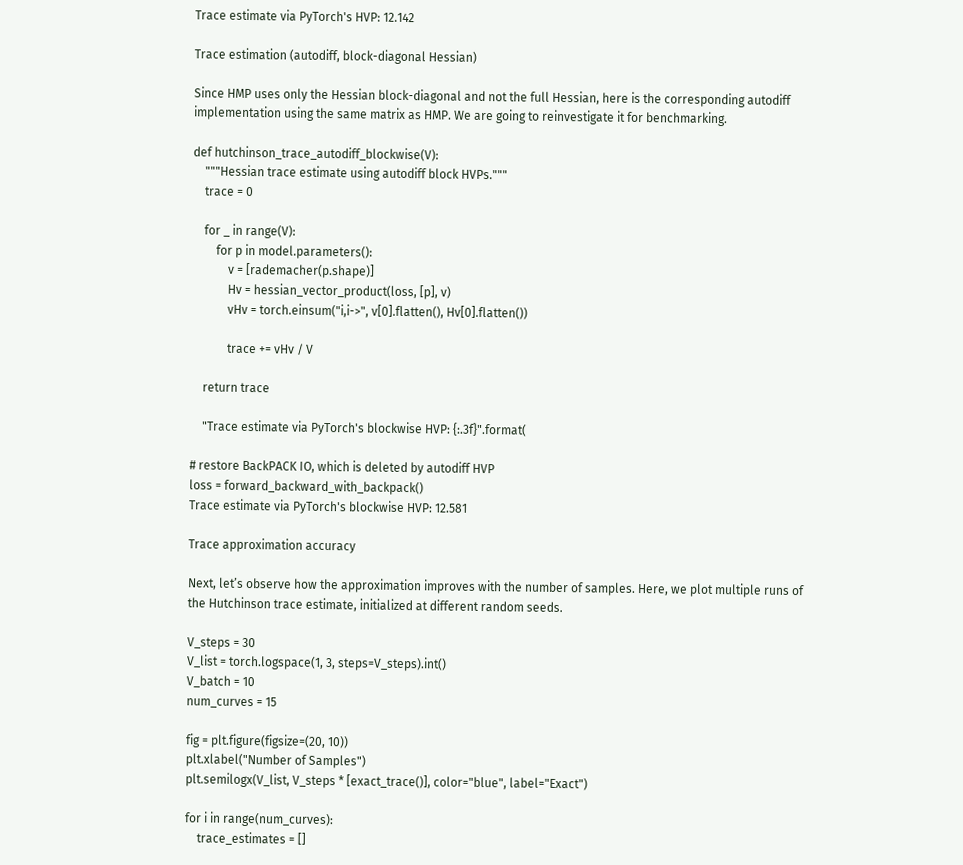Trace estimate via PyTorch's HVP: 12.142

Trace estimation (autodiff, block-diagonal Hessian)

Since HMP uses only the Hessian block-diagonal and not the full Hessian, here is the corresponding autodiff implementation using the same matrix as HMP. We are going to reinvestigate it for benchmarking.

def hutchinson_trace_autodiff_blockwise(V):
    """Hessian trace estimate using autodiff block HVPs."""
    trace = 0

    for _ in range(V):
        for p in model.parameters():
            v = [rademacher(p.shape)]
            Hv = hessian_vector_product(loss, [p], v)
            vHv = torch.einsum("i,i->", v[0].flatten(), Hv[0].flatten())

            trace += vHv / V

    return trace

    "Trace estimate via PyTorch's blockwise HVP: {:.3f}".format(

# restore BackPACK IO, which is deleted by autodiff HVP
loss = forward_backward_with_backpack()
Trace estimate via PyTorch's blockwise HVP: 12.581

Trace approximation accuracy

Next, let’s observe how the approximation improves with the number of samples. Here, we plot multiple runs of the Hutchinson trace estimate, initialized at different random seeds.

V_steps = 30
V_list = torch.logspace(1, 3, steps=V_steps).int()
V_batch = 10
num_curves = 15

fig = plt.figure(figsize=(20, 10))
plt.xlabel("Number of Samples")
plt.semilogx(V_list, V_steps * [exact_trace()], color="blue", label="Exact")

for i in range(num_curves):
    trace_estimates = []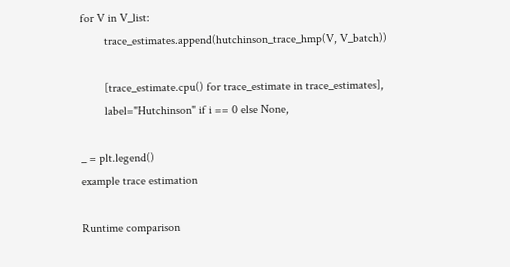for V in V_list:
        trace_estimates.append(hutchinson_trace_hmp(V, V_batch))

        [trace_estimate.cpu() for trace_estimate in trace_estimates],
        label="Hutchinson" if i == 0 else None,

_ = plt.legend()
example trace estimation

Runtime comparison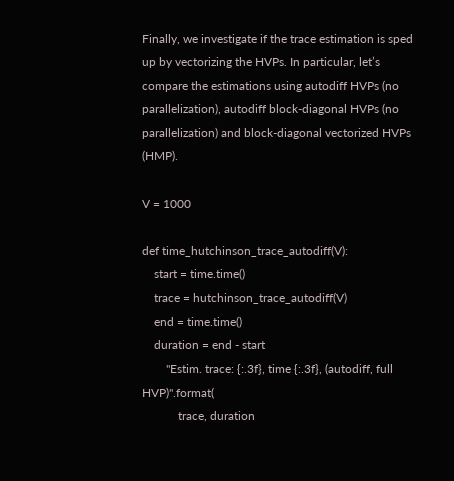Finally, we investigate if the trace estimation is sped up by vectorizing the HVPs. In particular, let’s compare the estimations using autodiff HVPs (no parallelization), autodiff block-diagonal HVPs (no parallelization) and block-diagonal vectorized HVPs (HMP).

V = 1000

def time_hutchinson_trace_autodiff(V):
    start = time.time()
    trace = hutchinson_trace_autodiff(V)
    end = time.time()
    duration = end - start
        "Estim. trace: {:.3f}, time {:.3f}, (autodiff, full HVP)".format(
            trace, duration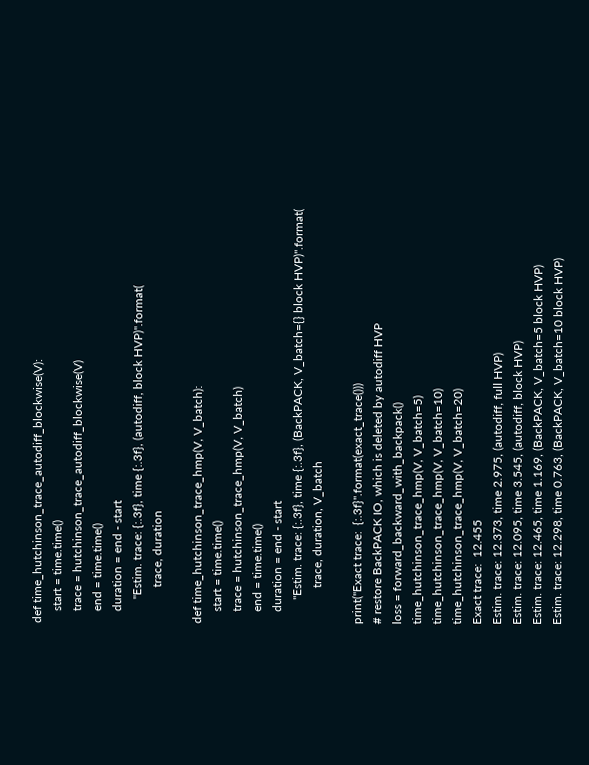def time_hutchinson_trace_autodiff_blockwise(V):
    start = time.time()
    trace = hutchinson_trace_autodiff_blockwise(V)
    end = time.time()
    duration = end - start
        "Estim. trace: {:.3f}, time {:.3f}, (autodiff, block HVP)".format(
            trace, duration

def time_hutchinson_trace_hmp(V, V_batch):
    start = time.time()
    trace = hutchinson_trace_hmp(V, V_batch)
    end = time.time()
    duration = end - start
        "Estim. trace: {:.3f}, time {:.3f}, (BackPACK, V_batch={} block HVP)".format(
            trace, duration, V_batch

print("Exact trace:  {:.3f}".format(exact_trace()))
# restore BackPACK IO, which is deleted by autodiff HVP
loss = forward_backward_with_backpack()
time_hutchinson_trace_hmp(V, V_batch=5)
time_hutchinson_trace_hmp(V, V_batch=10)
time_hutchinson_trace_hmp(V, V_batch=20)
Exact trace:  12.455
Estim. trace: 12.373, time 2.975, (autodiff, full HVP)
Estim. trace: 12.095, time 3.545, (autodiff, block HVP)
Estim. trace: 12.465, time 1.169, (BackPACK, V_batch=5 block HVP)
Estim. trace: 12.298, time 0.763, (BackPACK, V_batch=10 block HVP)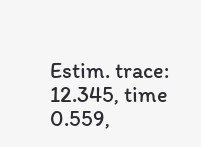Estim. trace: 12.345, time 0.559,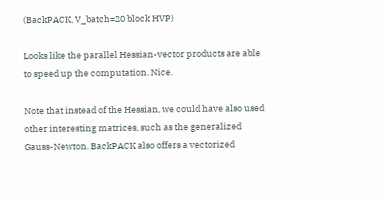(BackPACK, V_batch=20 block HVP)

Looks like the parallel Hessian-vector products are able to speed up the computation. Nice.

Note that instead of the Hessian, we could have also used other interesting matrices, such as the generalized Gauss-Newton. BackPACK also offers a vectorized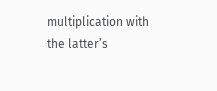multiplication with the latter’s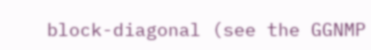block-diagonal (see the GGNMP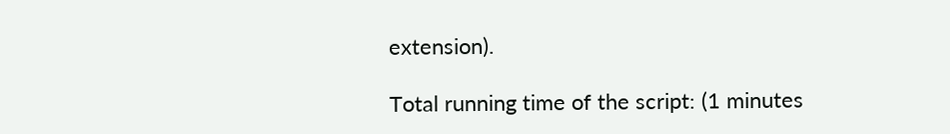extension).

Total running time of the script: (1 minutes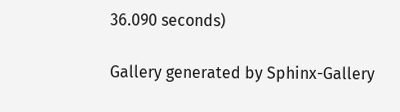36.090 seconds)

Gallery generated by Sphinx-Gallery